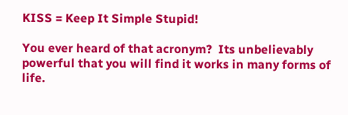KISS = Keep It Simple Stupid!

You ever heard of that acronym?  Its unbelievably powerful that you will find it works in many forms of life.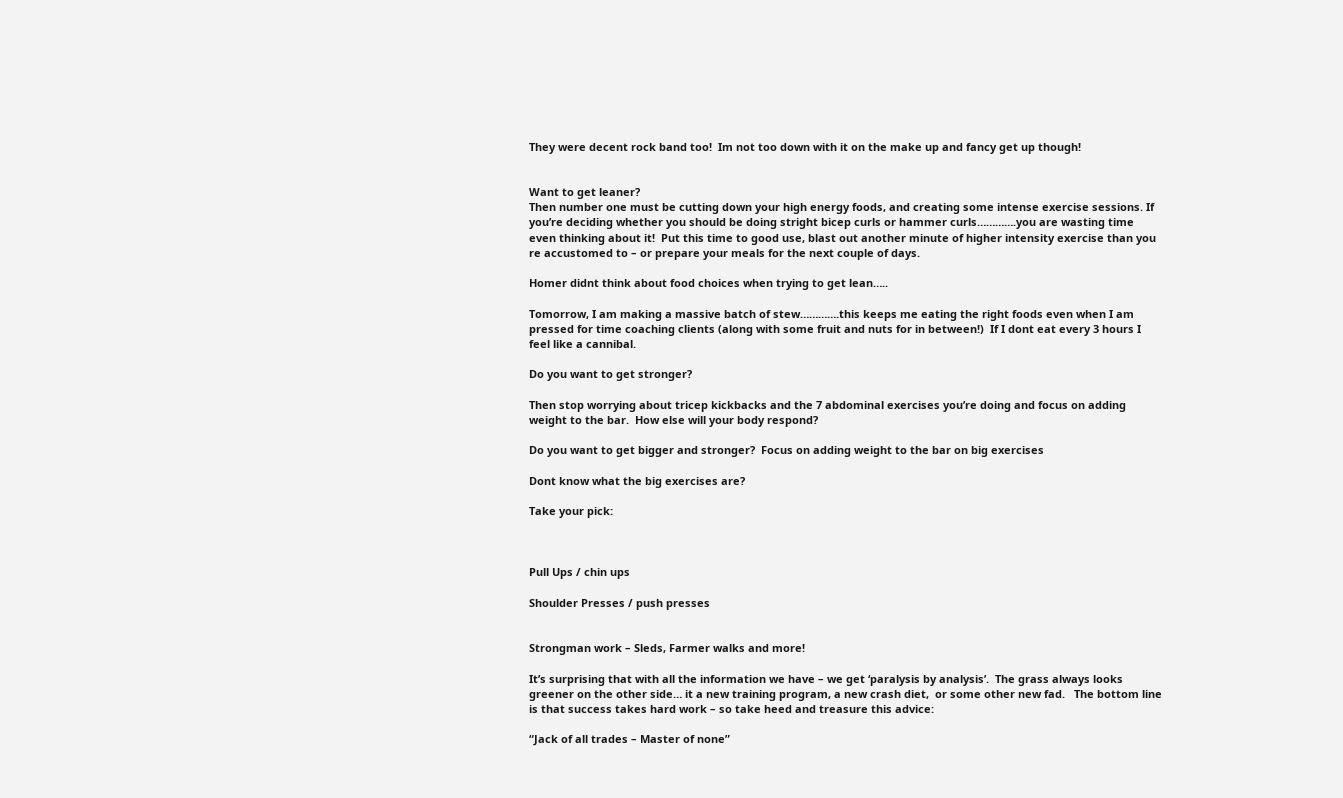They were decent rock band too!  Im not too down with it on the make up and fancy get up though!


Want to get leaner?
Then number one must be cutting down your high energy foods, and creating some intense exercise sessions. If you’re deciding whether you should be doing stright bicep curls or hammer curls………….you are wasting time even thinking about it!  Put this time to good use, blast out another minute of higher intensity exercise than you re accustomed to – or prepare your meals for the next couple of days.

Homer didnt think about food choices when trying to get lean…..

Tomorrow, I am making a massive batch of stew………….this keeps me eating the right foods even when I am pressed for time coaching clients (along with some fruit and nuts for in between!)  If I dont eat every 3 hours I feel like a cannibal.

Do you want to get stronger?

Then stop worrying about tricep kickbacks and the 7 abdominal exercises you’re doing and focus on adding weight to the bar.  How else will your body respond?

Do you want to get bigger and stronger?  Focus on adding weight to the bar on big exercises

Dont know what the big exercises are?

Take your pick:



Pull Ups / chin ups

Shoulder Presses / push presses


Strongman work – Sleds, Farmer walks and more!

It’s surprising that with all the information we have – we get ‘paralysis by analysis’.  The grass always looks greener on the other side… it a new training program, a new crash diet,  or some other new fad.   The bottom line is that success takes hard work – so take heed and treasure this advice:

“Jack of all trades – Master of none”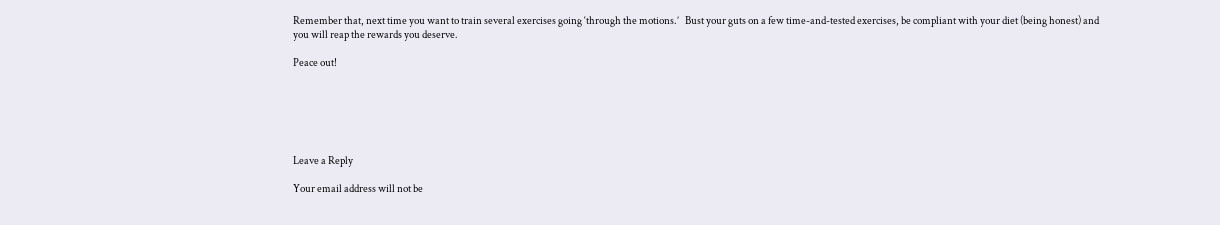Remember that, next time you want to train several exercises going ‘through the motions.’   Bust your guts on a few time-and-tested exercises, be compliant with your diet (being honest) and you will reap the rewards you deserve.

Peace out!






Leave a Reply

Your email address will not be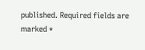published. Required fields are marked *